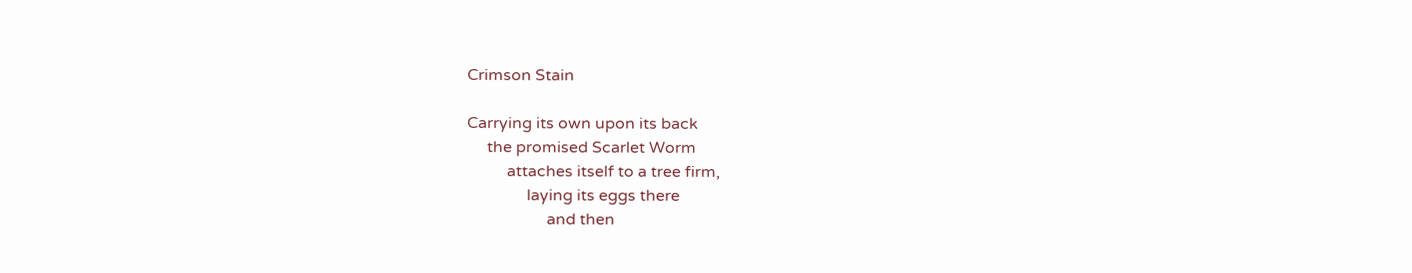Crimson Stain

Carrying its own upon its back
     the promised Scarlet Worm
          attaches itself to a tree firm,
               laying its eggs there
                    and then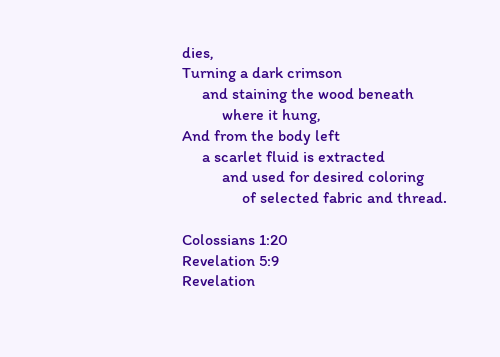dies,
Turning a dark crimson
     and staining the wood beneath
          where it hung,
And from the body left
     a scarlet fluid is extracted
          and used for desired coloring
               of selected fabric and thread.

Colossians 1:20
Revelation 5:9
Revelation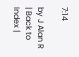7:14

by J Alan R
| Back to Index |